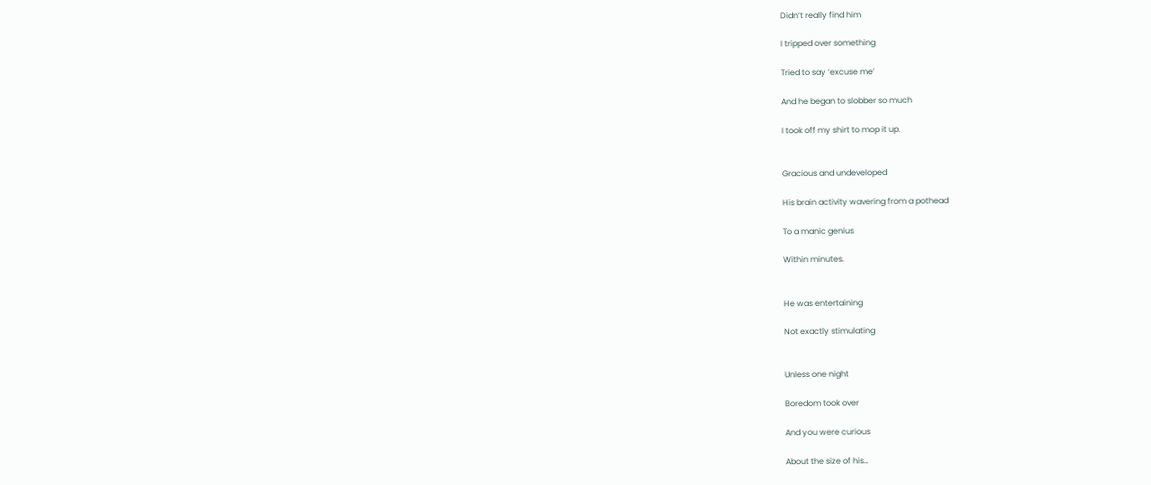Didn’t really find him

I tripped over something

Tried to say ‘excuse me’

And he began to slobber so much

I took off my shirt to mop it up.


Gracious and undeveloped

His brain activity wavering from a pothead

To a manic genius

Within minutes.


He was entertaining

Not exactly stimulating


Unless one night

Boredom took over

And you were curious

About the size of his…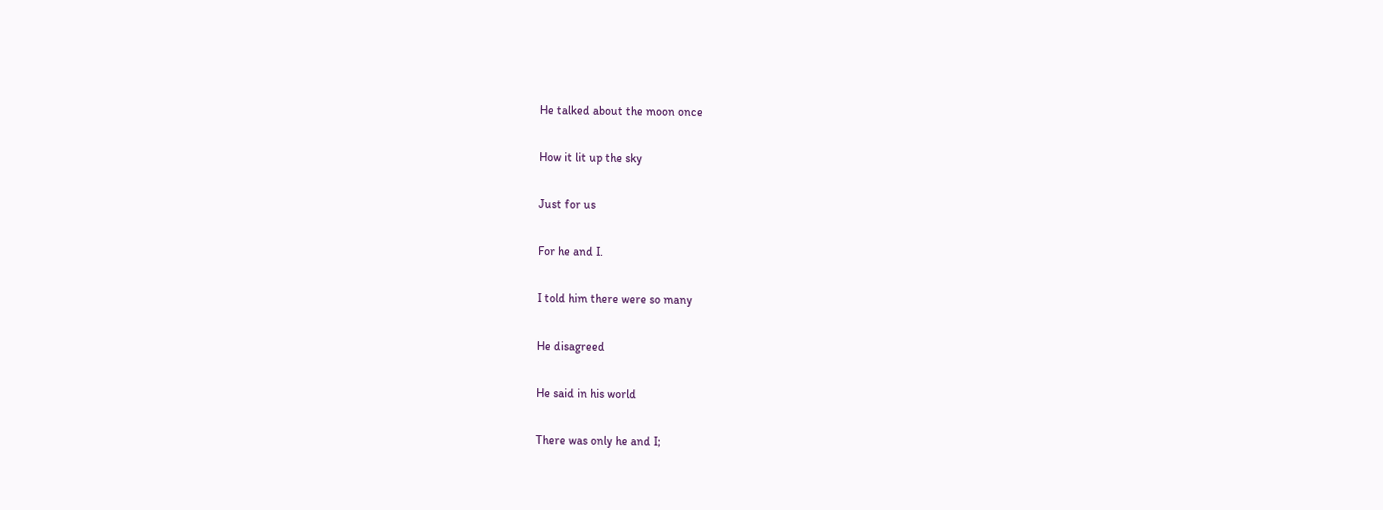He talked about the moon once

How it lit up the sky

Just for us

For he and I.

I told him there were so many

He disagreed

He said in his world

There was only he and I;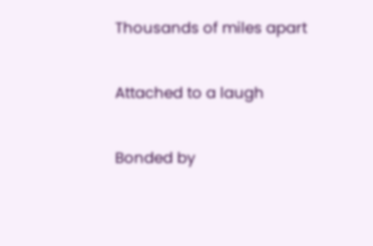Thousands of miles apart

Attached to a laugh

Bonded by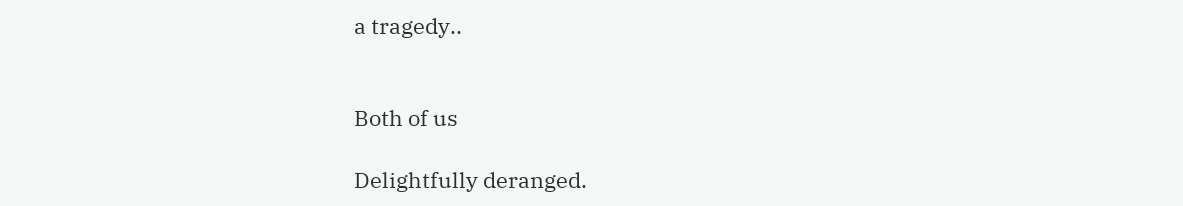a tragedy..


Both of us

Delightfully deranged.